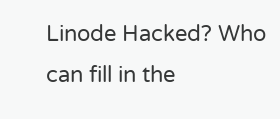Linode Hacked? Who can fill in the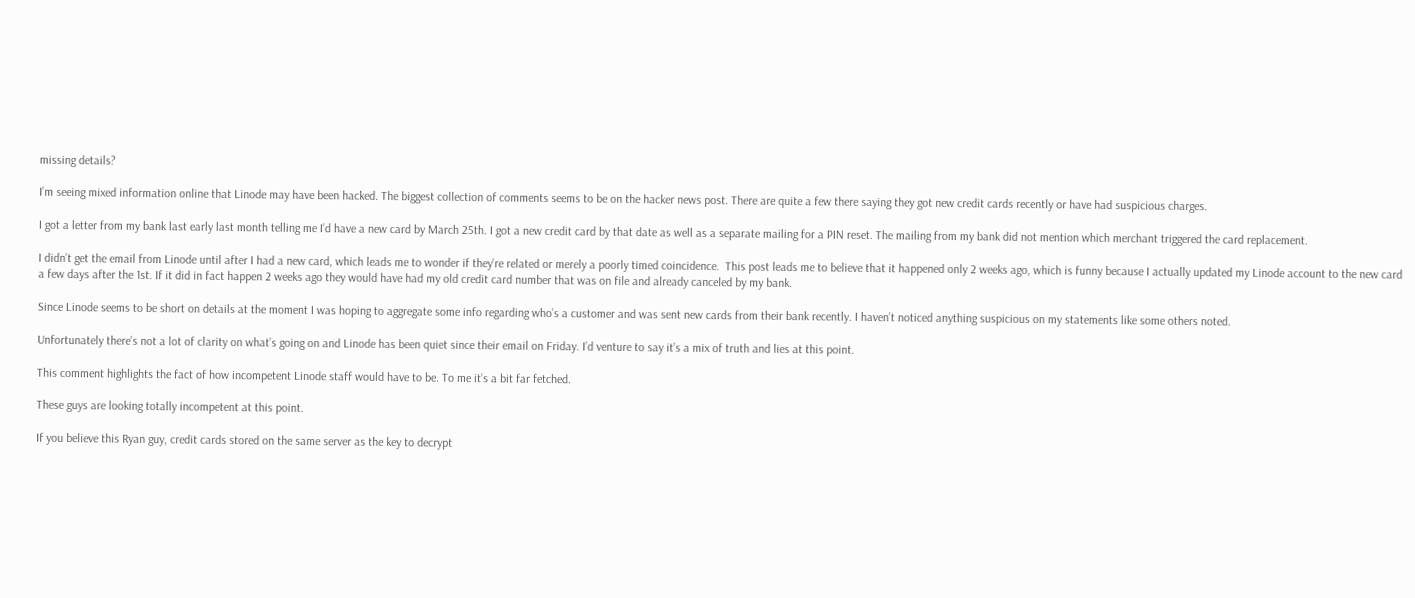missing details?

I’m seeing mixed information online that Linode may have been hacked. The biggest collection of comments seems to be on the hacker news post. There are quite a few there saying they got new credit cards recently or have had suspicious charges.

I got a letter from my bank last early last month telling me I’d have a new card by March 25th. I got a new credit card by that date as well as a separate mailing for a PIN reset. The mailing from my bank did not mention which merchant triggered the card replacement.

I didn’t get the email from Linode until after I had a new card, which leads me to wonder if they’re related or merely a poorly timed coincidence.  This post leads me to believe that it happened only 2 weeks ago, which is funny because I actually updated my Linode account to the new card a few days after the 1st. If it did in fact happen 2 weeks ago they would have had my old credit card number that was on file and already canceled by my bank.

Since Linode seems to be short on details at the moment I was hoping to aggregate some info regarding who’s a customer and was sent new cards from their bank recently. I haven’t noticed anything suspicious on my statements like some others noted.

Unfortunately there’s not a lot of clarity on what’s going on and Linode has been quiet since their email on Friday. I’d venture to say it’s a mix of truth and lies at this point.

This comment highlights the fact of how incompetent Linode staff would have to be. To me it’s a bit far fetched.

These guys are looking totally incompetent at this point.

If you believe this Ryan guy, credit cards stored on the same server as the key to decrypt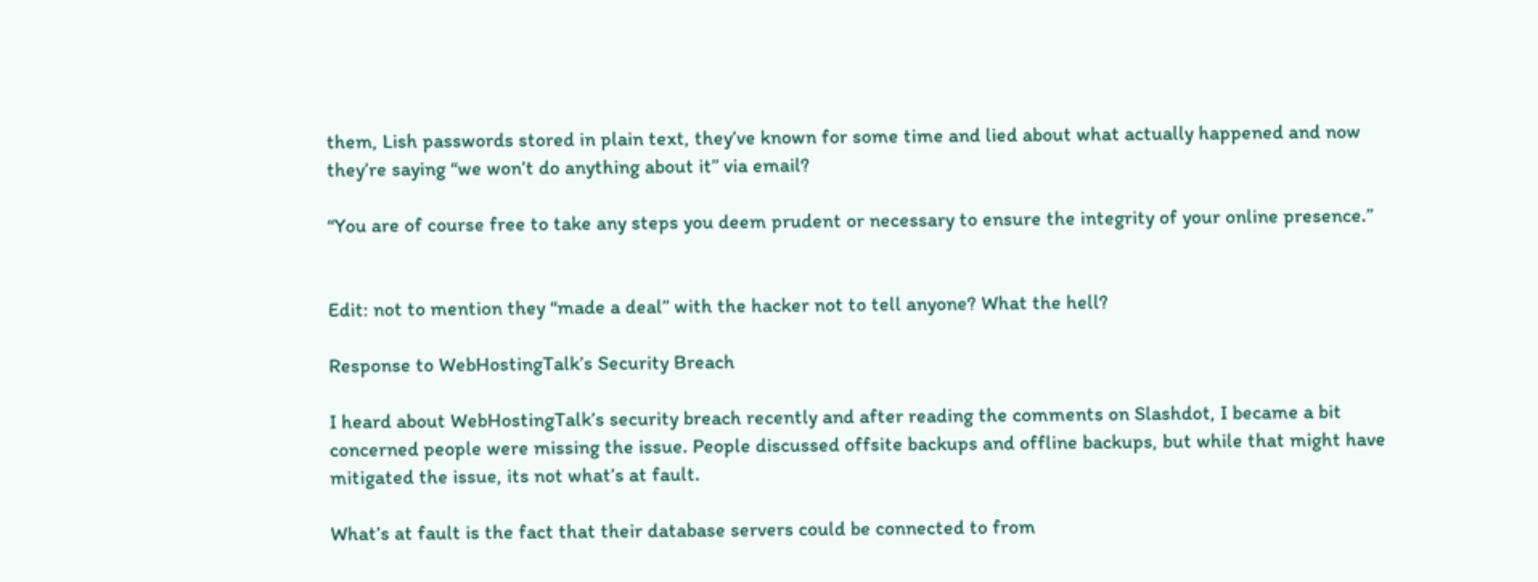them, Lish passwords stored in plain text, they’ve known for some time and lied about what actually happened and now they’re saying “we won’t do anything about it” via email?

“You are of course free to take any steps you deem prudent or necessary to ensure the integrity of your online presence.”


Edit: not to mention they “made a deal” with the hacker not to tell anyone? What the hell?

Response to WebHostingTalk’s Security Breach

I heard about WebHostingTalk’s security breach recently and after reading the comments on Slashdot, I became a bit concerned people were missing the issue. People discussed offsite backups and offline backups, but while that might have mitigated the issue, its not what’s at fault.

What’s at fault is the fact that their database servers could be connected to from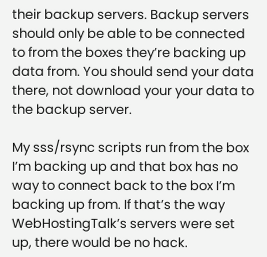their backup servers. Backup servers should only be able to be connected to from the boxes they’re backing up data from. You should send your data there, not download your your data to the backup server.

My sss/rsync scripts run from the box I’m backing up and that box has no way to connect back to the box I’m backing up from. If that’s the way WebHostingTalk’s servers were set up, there would be no hack.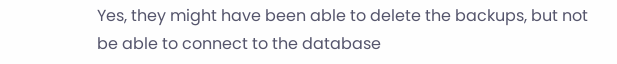Yes, they might have been able to delete the backups, but not be able to connect to the database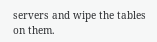servers and wipe the tables on them.